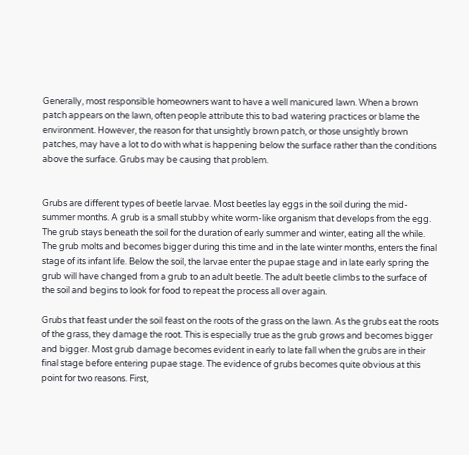Generally, most responsible homeowners want to have a well manicured lawn. When a brown patch appears on the lawn, often people attribute this to bad watering practices or blame the environment. However, the reason for that unsightly brown patch, or those unsightly brown patches, may have a lot to do with what is happening below the surface rather than the conditions above the surface. Grubs may be causing that problem.


Grubs are different types of beetle larvae. Most beetles lay eggs in the soil during the mid-summer months. A grub is a small stubby white worm-like organism that develops from the egg. The grub stays beneath the soil for the duration of early summer and winter, eating all the while. The grub molts and becomes bigger during this time and in the late winter months, enters the final stage of its infant life. Below the soil, the larvae enter the pupae stage and in late early spring the grub will have changed from a grub to an adult beetle. The adult beetle climbs to the surface of the soil and begins to look for food to repeat the process all over again.

Grubs that feast under the soil feast on the roots of the grass on the lawn. As the grubs eat the roots of the grass, they damage the root. This is especially true as the grub grows and becomes bigger and bigger. Most grub damage becomes evident in early to late fall when the grubs are in their final stage before entering pupae stage. The evidence of grubs becomes quite obvious at this point for two reasons. First,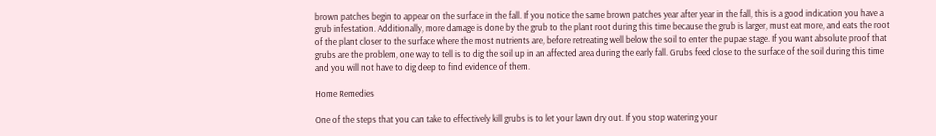brown patches begin to appear on the surface in the fall. If you notice the same brown patches year after year in the fall, this is a good indication you have a grub infestation. Additionally, more damage is done by the grub to the plant root during this time because the grub is larger, must eat more, and eats the root of the plant closer to the surface where the most nutrients are, before retreating well below the soil to enter the pupae stage. If you want absolute proof that grubs are the problem, one way to tell is to dig the soil up in an affected area during the early fall. Grubs feed close to the surface of the soil during this time and you will not have to dig deep to find evidence of them.

Home Remedies

One of the steps that you can take to effectively kill grubs is to let your lawn dry out. If you stop watering your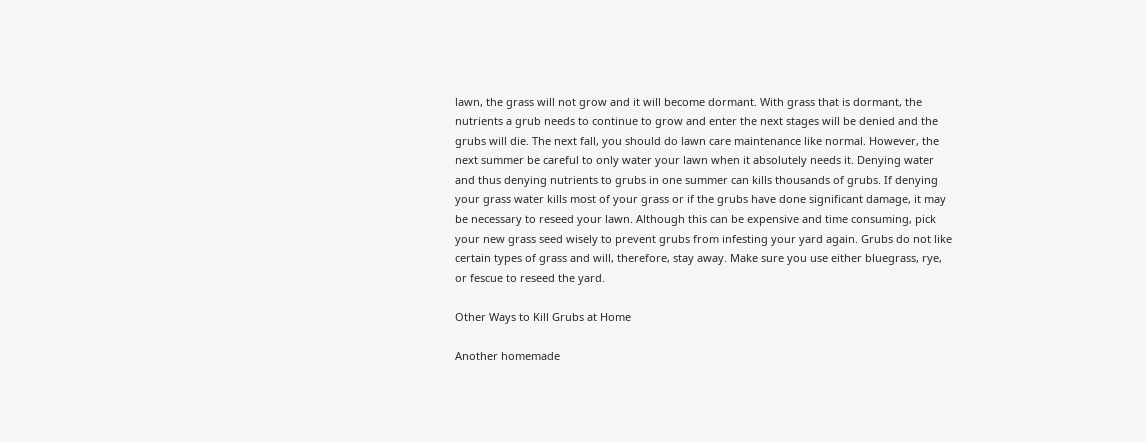lawn, the grass will not grow and it will become dormant. With grass that is dormant, the nutrients a grub needs to continue to grow and enter the next stages will be denied and the grubs will die. The next fall, you should do lawn care maintenance like normal. However, the next summer be careful to only water your lawn when it absolutely needs it. Denying water and thus denying nutrients to grubs in one summer can kills thousands of grubs. If denying your grass water kills most of your grass or if the grubs have done significant damage, it may be necessary to reseed your lawn. Although this can be expensive and time consuming, pick your new grass seed wisely to prevent grubs from infesting your yard again. Grubs do not like certain types of grass and will, therefore, stay away. Make sure you use either bluegrass, rye, or fescue to reseed the yard.

Other Ways to Kill Grubs at Home

Another homemade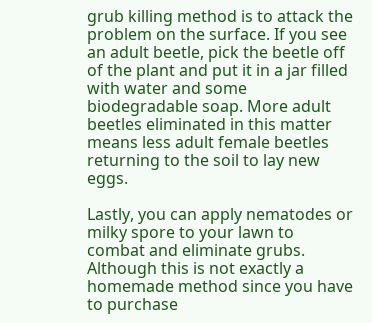grub killing method is to attack the problem on the surface. If you see an adult beetle, pick the beetle off of the plant and put it in a jar filled with water and some biodegradable soap. More adult beetles eliminated in this matter means less adult female beetles returning to the soil to lay new eggs.

Lastly, you can apply nematodes or milky spore to your lawn to combat and eliminate grubs. Although this is not exactly a homemade method since you have to purchase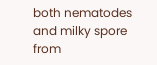both nematodes and milky spore from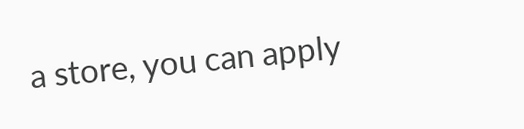a store, you can apply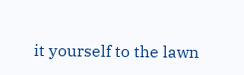it yourself to the lawn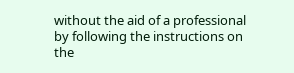without the aid of a professional by following the instructions on the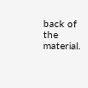back of the material.